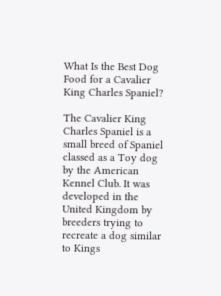What Is the Best Dog Food for a Cavalier King Charles Spaniel?

The Cavalier King Charles Spaniel is a small breed of Spaniel classed as a Toy dog by the American Kennel Club. It was developed in the United Kingdom by breeders trying to recreate a dog similar to Kings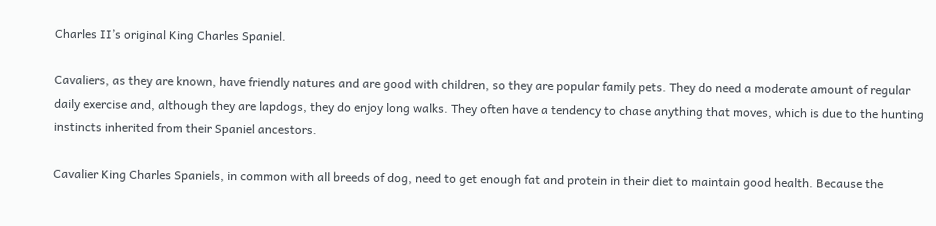Charles II’s original King Charles Spaniel.

Cavaliers, as they are known, have friendly natures and are good with children, so they are popular family pets. They do need a moderate amount of regular daily exercise and, although they are lapdogs, they do enjoy long walks. They often have a tendency to chase anything that moves, which is due to the hunting instincts inherited from their Spaniel ancestors.

Cavalier King Charles Spaniels, in common with all breeds of dog, need to get enough fat and protein in their diet to maintain good health. Because the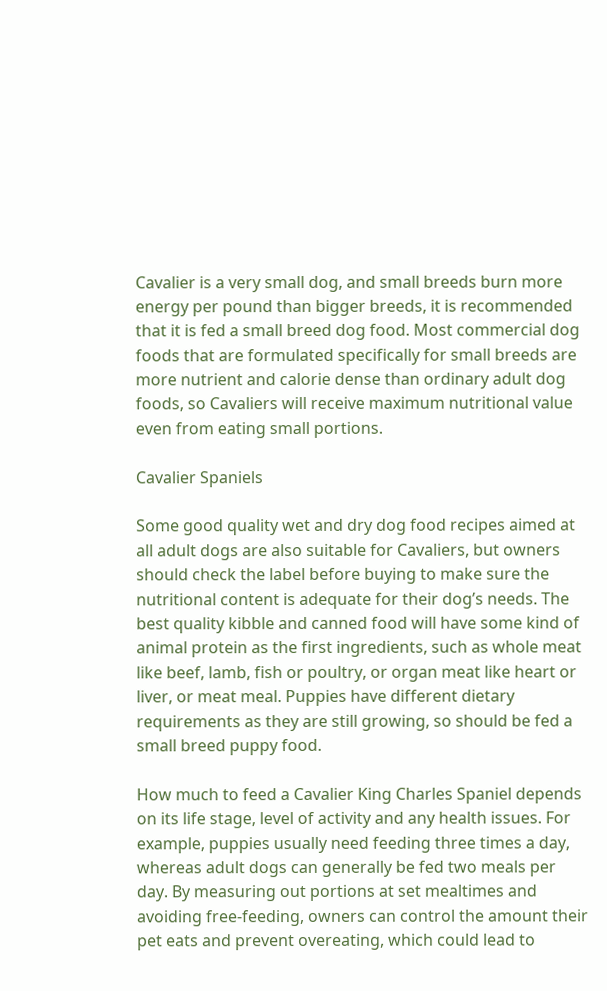Cavalier is a very small dog, and small breeds burn more energy per pound than bigger breeds, it is recommended that it is fed a small breed dog food. Most commercial dog foods that are formulated specifically for small breeds are more nutrient and calorie dense than ordinary adult dog foods, so Cavaliers will receive maximum nutritional value even from eating small portions.

Cavalier Spaniels

Some good quality wet and dry dog food recipes aimed at all adult dogs are also suitable for Cavaliers, but owners should check the label before buying to make sure the nutritional content is adequate for their dog’s needs. The best quality kibble and canned food will have some kind of animal protein as the first ingredients, such as whole meat like beef, lamb, fish or poultry, or organ meat like heart or liver, or meat meal. Puppies have different dietary requirements as they are still growing, so should be fed a small breed puppy food.

How much to feed a Cavalier King Charles Spaniel depends on its life stage, level of activity and any health issues. For example, puppies usually need feeding three times a day, whereas adult dogs can generally be fed two meals per day. By measuring out portions at set mealtimes and avoiding free-feeding, owners can control the amount their pet eats and prevent overeating, which could lead to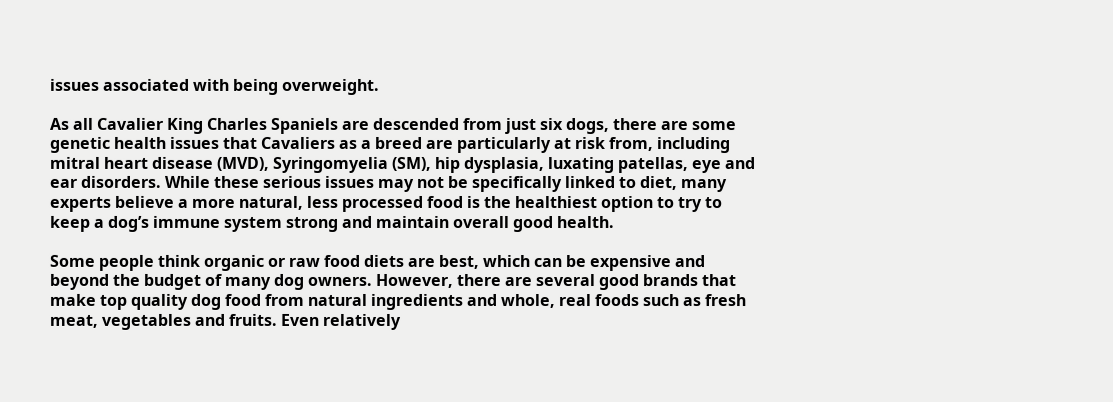issues associated with being overweight.

As all Cavalier King Charles Spaniels are descended from just six dogs, there are some genetic health issues that Cavaliers as a breed are particularly at risk from, including mitral heart disease (MVD), Syringomyelia (SM), hip dysplasia, luxating patellas, eye and ear disorders. While these serious issues may not be specifically linked to diet, many experts believe a more natural, less processed food is the healthiest option to try to keep a dog’s immune system strong and maintain overall good health.

Some people think organic or raw food diets are best, which can be expensive and beyond the budget of many dog owners. However, there are several good brands that make top quality dog food from natural ingredients and whole, real foods such as fresh meat, vegetables and fruits. Even relatively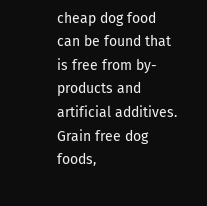cheap dog food can be found that is free from by-products and artificial additives. Grain free dog foods,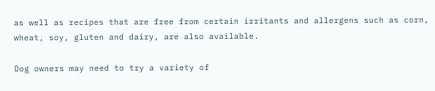as well as recipes that are free from certain irritants and allergens such as corn, wheat, soy, gluten and dairy, are also available.

Dog owners may need to try a variety of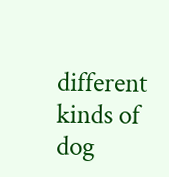different kinds of dog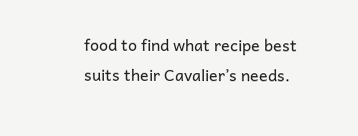food to find what recipe best suits their Cavalier’s needs.